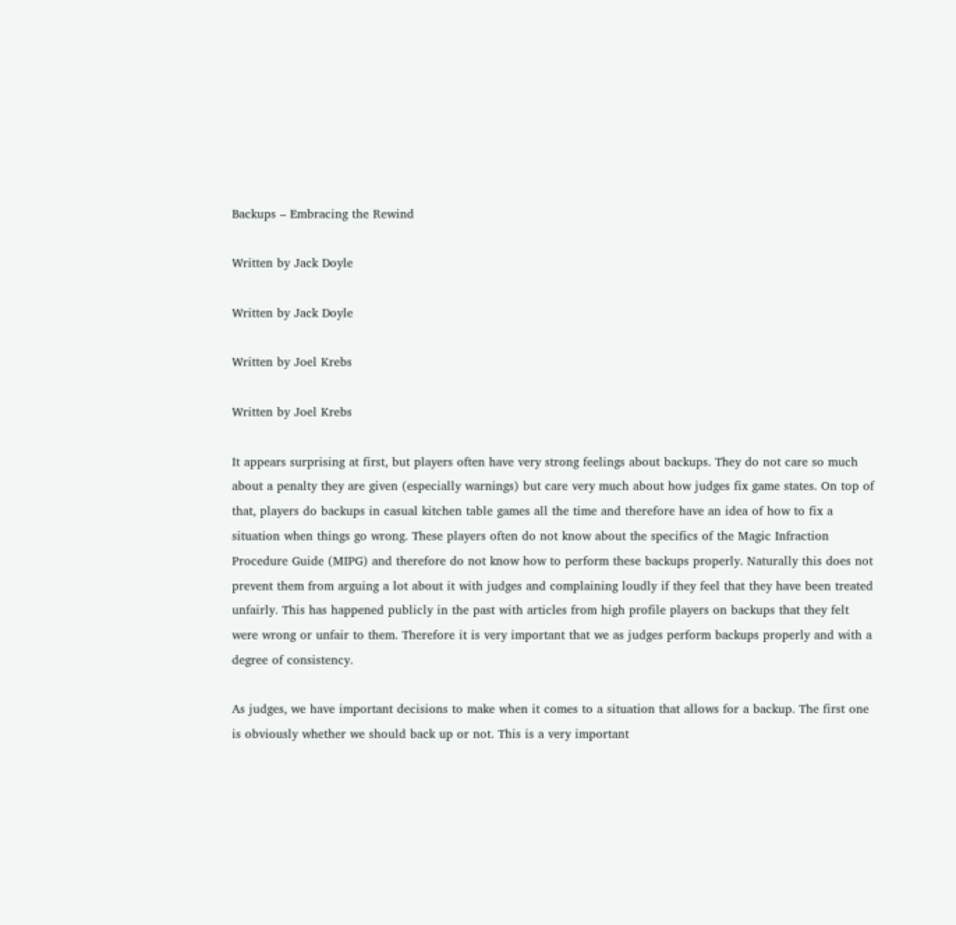Backups – Embracing the Rewind

Written by Jack Doyle

Written by Jack Doyle

Written by Joel Krebs

Written by Joel Krebs

It appears surprising at first, but players often have very strong feelings about backups. They do not care so much about a penalty they are given (especially warnings) but care very much about how judges fix game states. On top of that, players do backups in casual kitchen table games all the time and therefore have an idea of how to fix a situation when things go wrong. These players often do not know about the specifics of the Magic Infraction Procedure Guide (MIPG) and therefore do not know how to perform these backups properly. Naturally this does not prevent them from arguing a lot about it with judges and complaining loudly if they feel that they have been treated unfairly. This has happened publicly in the past with articles from high profile players on backups that they felt were wrong or unfair to them. Therefore it is very important that we as judges perform backups properly and with a degree of consistency.

As judges, we have important decisions to make when it comes to a situation that allows for a backup. The first one is obviously whether we should back up or not. This is a very important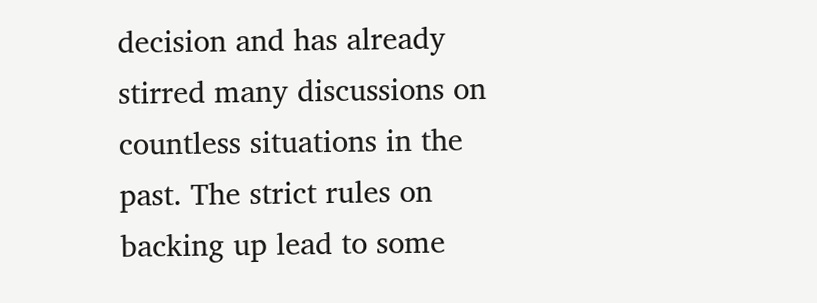decision and has already stirred many discussions on countless situations in the past. The strict rules on backing up lead to some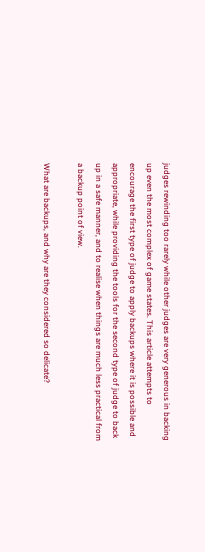judges rewinding too rarely while other judges are very generous in backing up even the most complex of game states. This article attempts to encourage the first type of judge to apply backups where it is possible and appropriate, while providing the tools for the second type of judge to back up in a safe manner, and to realise when things are much less practical from a backup point of view.

What are backups, and why are they considered so delicate?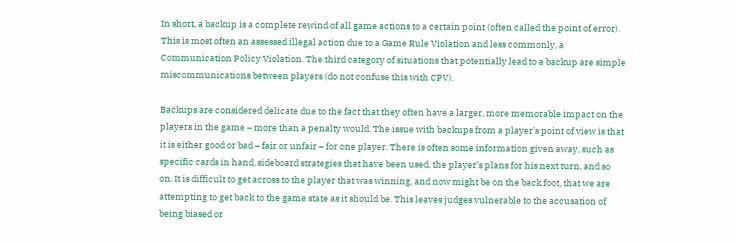In short, a backup is a complete rewind of all game actions to a certain point (often called the point of error). This is most often an assessed illegal action due to a Game Rule Violation and less commonly, a Communication Policy Violation. The third category of situations that potentially lead to a backup are simple miscommunications between players (do not confuse this with CPV).

Backups are considered delicate due to the fact that they often have a larger, more memorable impact on the players in the game – more than a penalty would. The issue with backups from a player’s point of view is that it is either good or bad – fair or unfair – for one player. There is often some information given away, such as specific cards in hand, sideboard strategies that have been used, the player’s plans for his next turn, and so on. It is difficult to get across to the player that was winning, and now might be on the back foot, that we are attempting to get back to the game state as it should be. This leaves judges vulnerable to the accusation of being biased or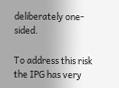deliberately one-sided.

To address this risk the IPG has very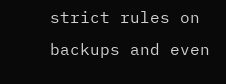strict rules on backups and even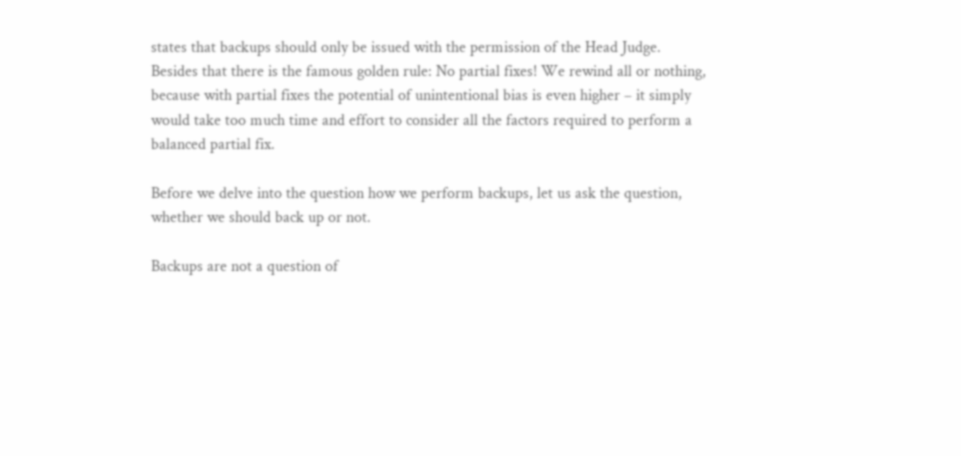states that backups should only be issued with the permission of the Head Judge. Besides that there is the famous golden rule: No partial fixes! We rewind all or nothing, because with partial fixes the potential of unintentional bias is even higher – it simply would take too much time and effort to consider all the factors required to perform a balanced partial fix.

Before we delve into the question how we perform backups, let us ask the question, whether we should back up or not.

Backups are not a question of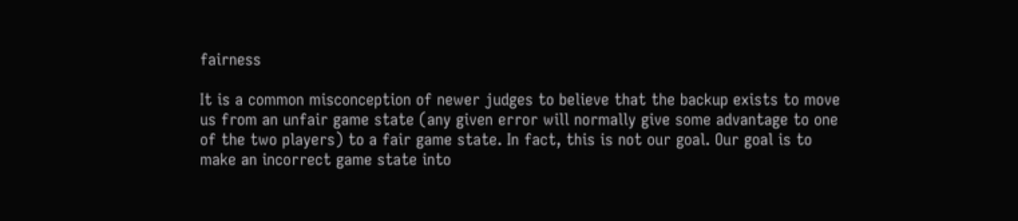fairness

It is a common misconception of newer judges to believe that the backup exists to move us from an unfair game state (any given error will normally give some advantage to one of the two players) to a fair game state. In fact, this is not our goal. Our goal is to make an incorrect game state into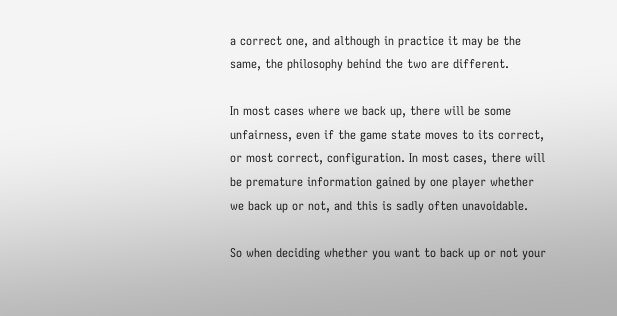a correct one, and although in practice it may be the same, the philosophy behind the two are different.

In most cases where we back up, there will be some unfairness, even if the game state moves to its correct, or most correct, configuration. In most cases, there will be premature information gained by one player whether we back up or not, and this is sadly often unavoidable.

So when deciding whether you want to back up or not your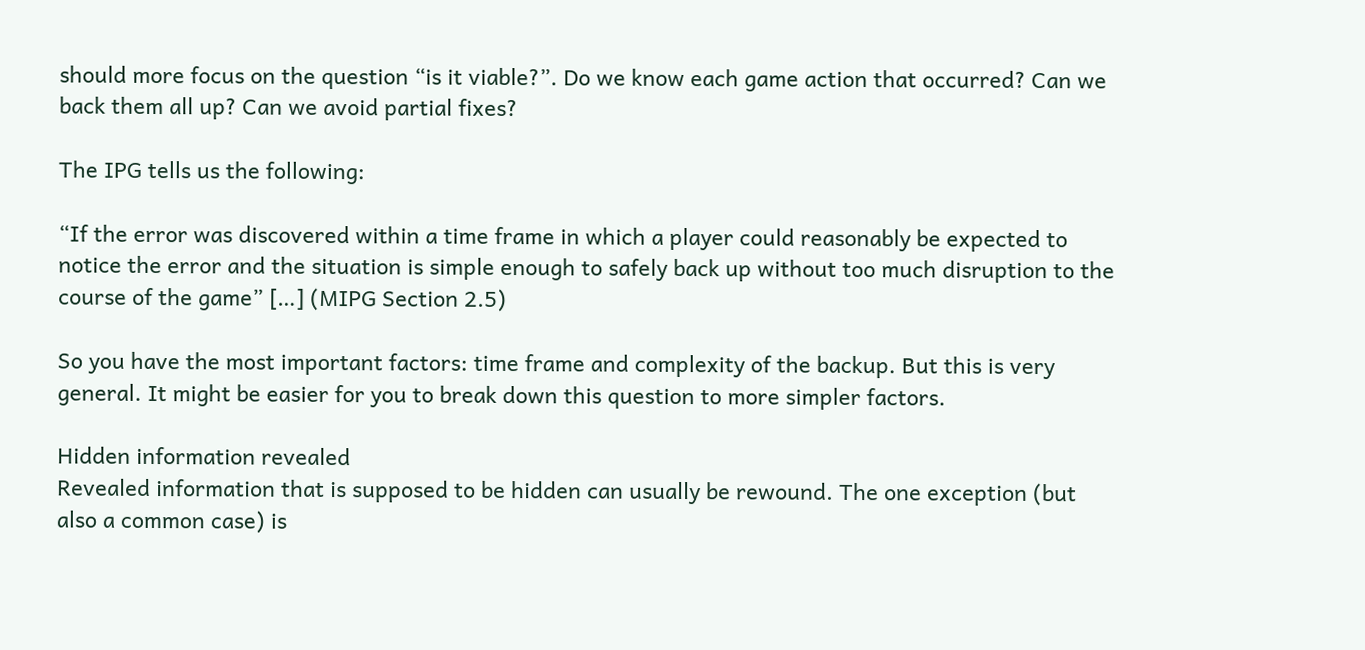should more focus on the question “is it viable?”. Do we know each game action that occurred? Can we back them all up? Can we avoid partial fixes?

The IPG tells us the following:

“If the error was discovered within a time frame in which a player could reasonably be expected to notice the error and the situation is simple enough to safely back up without too much disruption to the course of the game” […] (MIPG Section 2.5)

So you have the most important factors: time frame and complexity of the backup. But this is very general. It might be easier for you to break down this question to more simpler factors.

Hidden information revealed
Revealed information that is supposed to be hidden can usually be rewound. The one exception (but also a common case) is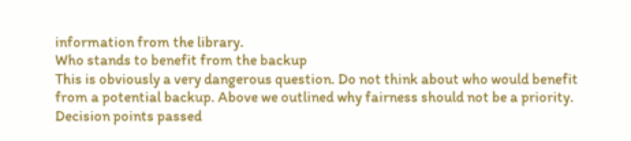information from the library.
Who stands to benefit from the backup
This is obviously a very dangerous question. Do not think about who would benefit from a potential backup. Above we outlined why fairness should not be a priority.
Decision points passed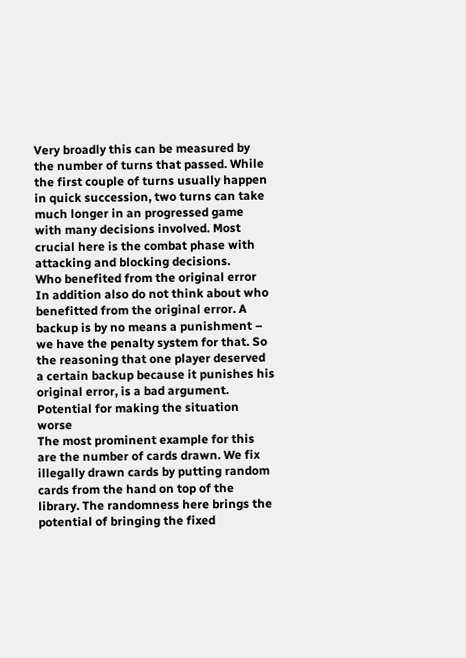Very broadly this can be measured by the number of turns that passed. While the first couple of turns usually happen in quick succession, two turns can take much longer in an progressed game with many decisions involved. Most crucial here is the combat phase with attacking and blocking decisions.
Who benefited from the original error
In addition also do not think about who benefitted from the original error. A backup is by no means a punishment – we have the penalty system for that. So the reasoning that one player deserved a certain backup because it punishes his original error, is a bad argument.
Potential for making the situation worse
The most prominent example for this are the number of cards drawn. We fix illegally drawn cards by putting random cards from the hand on top of the library. The randomness here brings the potential of bringing the fixed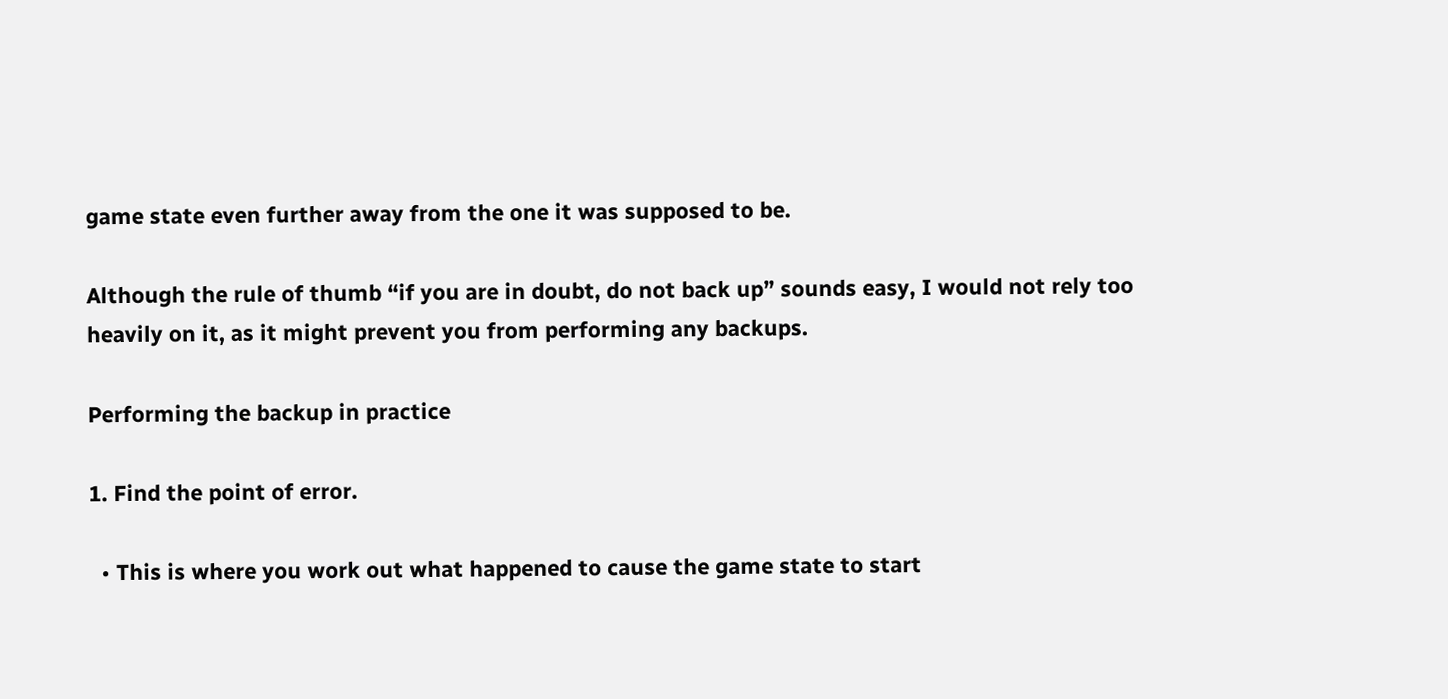game state even further away from the one it was supposed to be.

Although the rule of thumb “if you are in doubt, do not back up” sounds easy, I would not rely too heavily on it, as it might prevent you from performing any backups.

Performing the backup in practice

1. Find the point of error.

  • This is where you work out what happened to cause the game state to start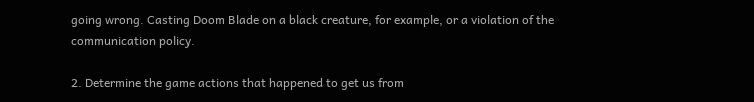going wrong. Casting Doom Blade on a black creature, for example, or a violation of the communication policy.

2. Determine the game actions that happened to get us from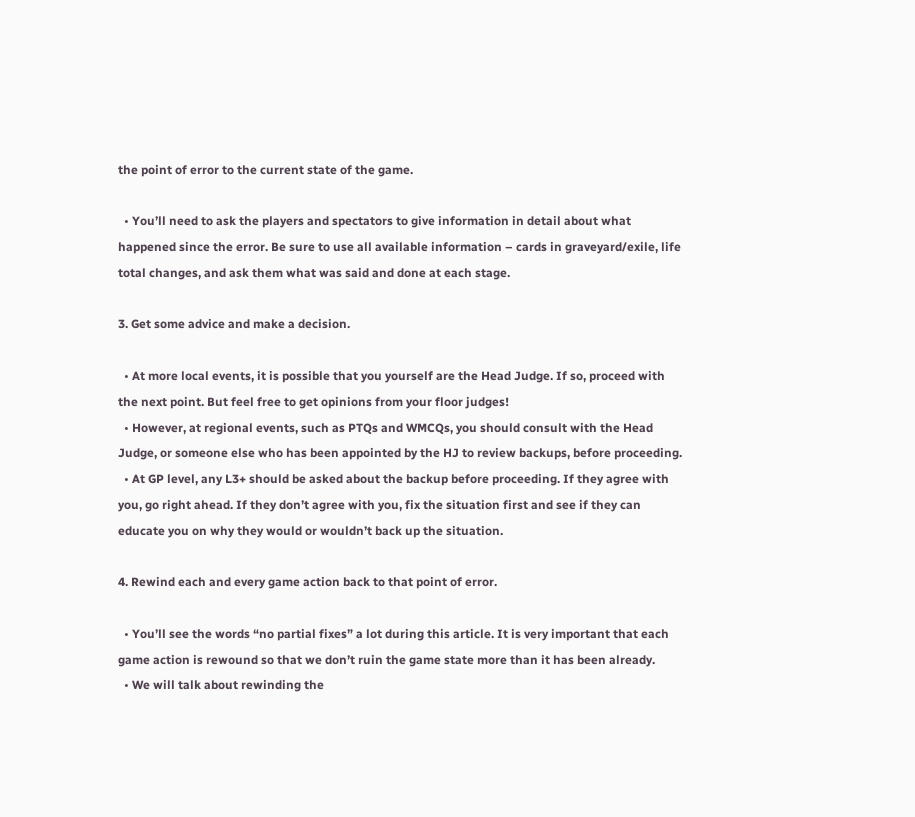the point of error to the current state of the game.

  • You’ll need to ask the players and spectators to give information in detail about what happened since the error. Be sure to use all available information – cards in graveyard/exile, life total changes, and ask them what was said and done at each stage.

3. Get some advice and make a decision.

  • At more local events, it is possible that you yourself are the Head Judge. If so, proceed with the next point. But feel free to get opinions from your floor judges!
  • However, at regional events, such as PTQs and WMCQs, you should consult with the Head Judge, or someone else who has been appointed by the HJ to review backups, before proceeding.
  • At GP level, any L3+ should be asked about the backup before proceeding. If they agree with you, go right ahead. If they don’t agree with you, fix the situation first and see if they can educate you on why they would or wouldn’t back up the situation.

4. Rewind each and every game action back to that point of error.

  • You’ll see the words “no partial fixes” a lot during this article. It is very important that each game action is rewound so that we don’t ruin the game state more than it has been already.
  • We will talk about rewinding the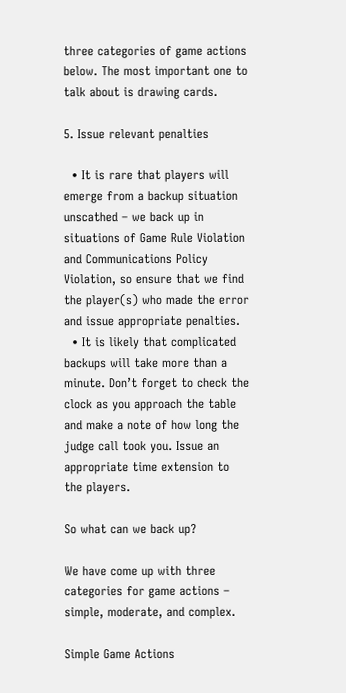three categories of game actions below. The most important one to talk about is drawing cards.

5. Issue relevant penalties

  • It is rare that players will emerge from a backup situation unscathed – we back up in situations of Game Rule Violation and Communications Policy Violation, so ensure that we find the player(s) who made the error and issue appropriate penalties.
  • It is likely that complicated backups will take more than a minute. Don’t forget to check the clock as you approach the table and make a note of how long the judge call took you. Issue an appropriate time extension to the players.

So what can we back up?

We have come up with three categories for game actions – simple, moderate, and complex.

Simple Game Actions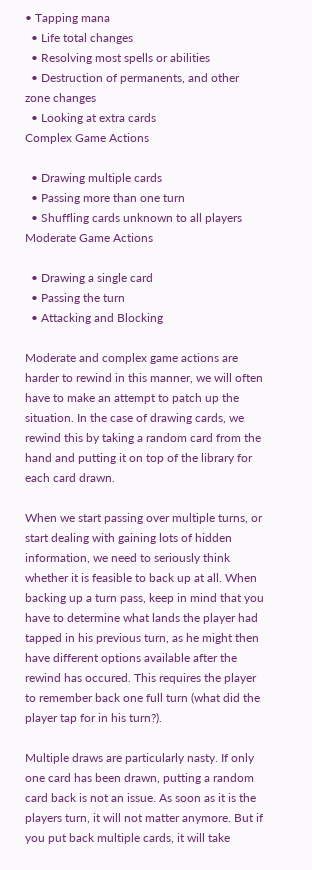• Tapping mana
  • Life total changes
  • Resolving most spells or abilities
  • Destruction of permanents, and other zone changes
  • Looking at extra cards
Complex Game Actions

  • Drawing multiple cards
  • Passing more than one turn
  • Shuffling cards unknown to all players
Moderate Game Actions

  • Drawing a single card
  • Passing the turn
  • Attacking and Blocking

Moderate and complex game actions are harder to rewind in this manner, we will often have to make an attempt to patch up the situation. In the case of drawing cards, we rewind this by taking a random card from the hand and putting it on top of the library for each card drawn.

When we start passing over multiple turns, or start dealing with gaining lots of hidden information, we need to seriously think whether it is feasible to back up at all. When backing up a turn pass, keep in mind that you have to determine what lands the player had tapped in his previous turn, as he might then have different options available after the rewind has occured. This requires the player to remember back one full turn (what did the player tap for in his turn?).

Multiple draws are particularly nasty. If only one card has been drawn, putting a random card back is not an issue. As soon as it is the players turn, it will not matter anymore. But if you put back multiple cards, it will take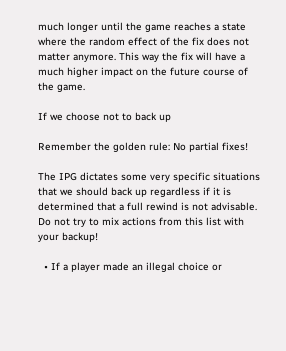much longer until the game reaches a state where the random effect of the fix does not matter anymore. This way the fix will have a much higher impact on the future course of the game.

If we choose not to back up

Remember the golden rule: No partial fixes!

The IPG dictates some very specific situations that we should back up regardless if it is determined that a full rewind is not advisable. Do not try to mix actions from this list with your backup!

  • If a player made an illegal choice or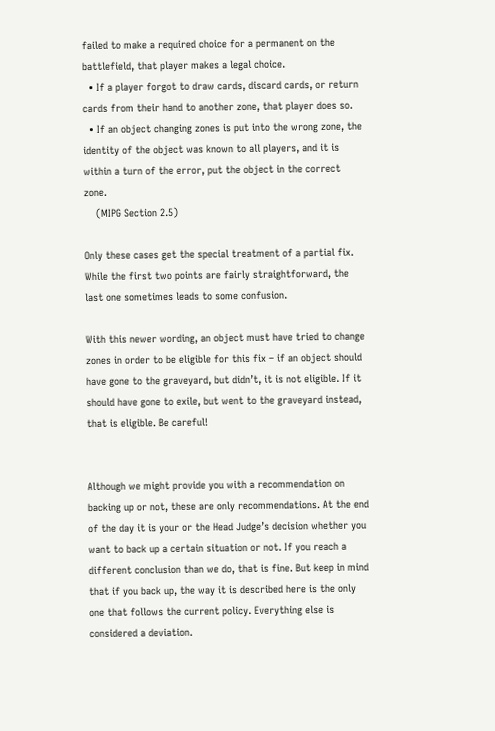failed to make a required choice for a permanent on the battlefield, that player makes a legal choice.
  • If a player forgot to draw cards, discard cards, or return cards from their hand to another zone, that player does so.
  • If an object changing zones is put into the wrong zone, the identity of the object was known to all players, and it is within a turn of the error, put the object in the correct zone.
    (MIPG Section 2.5)

Only these cases get the special treatment of a partial fix. While the first two points are fairly straightforward, the last one sometimes leads to some confusion.

With this newer wording, an object must have tried to change zones in order to be eligible for this fix – if an object should have gone to the graveyard, but didn’t, it is not eligible. If it should have gone to exile, but went to the graveyard instead, that is eligible. Be careful!


Although we might provide you with a recommendation on backing up or not, these are only recommendations. At the end of the day it is your or the Head Judge’s decision whether you want to back up a certain situation or not. If you reach a different conclusion than we do, that is fine. But keep in mind that if you back up, the way it is described here is the only one that follows the current policy. Everything else is considered a deviation.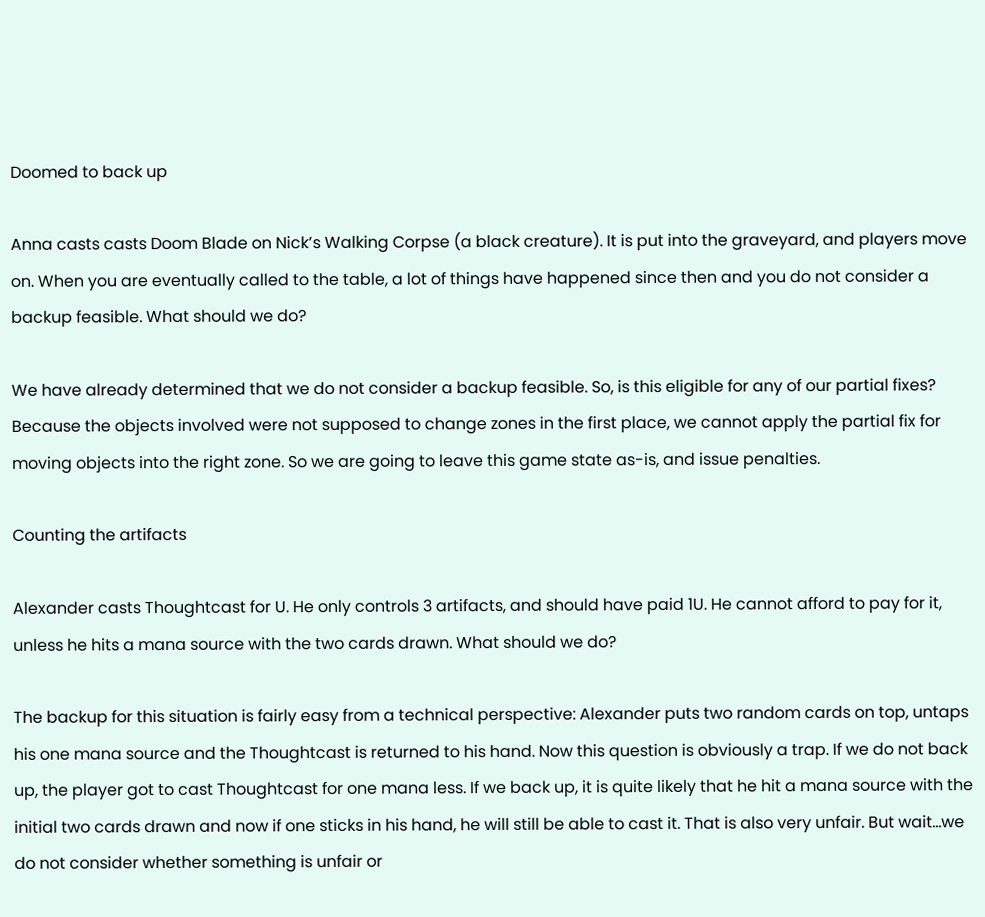Doomed to back up

Anna casts casts Doom Blade on Nick’s Walking Corpse (a black creature). It is put into the graveyard, and players move on. When you are eventually called to the table, a lot of things have happened since then and you do not consider a backup feasible. What should we do?

We have already determined that we do not consider a backup feasible. So, is this eligible for any of our partial fixes? Because the objects involved were not supposed to change zones in the first place, we cannot apply the partial fix for moving objects into the right zone. So we are going to leave this game state as-is, and issue penalties.

Counting the artifacts

Alexander casts Thoughtcast for U. He only controls 3 artifacts, and should have paid 1U. He cannot afford to pay for it, unless he hits a mana source with the two cards drawn. What should we do?

The backup for this situation is fairly easy from a technical perspective: Alexander puts two random cards on top, untaps his one mana source and the Thoughtcast is returned to his hand. Now this question is obviously a trap. If we do not back up, the player got to cast Thoughtcast for one mana less. If we back up, it is quite likely that he hit a mana source with the initial two cards drawn and now if one sticks in his hand, he will still be able to cast it. That is also very unfair. But wait…we do not consider whether something is unfair or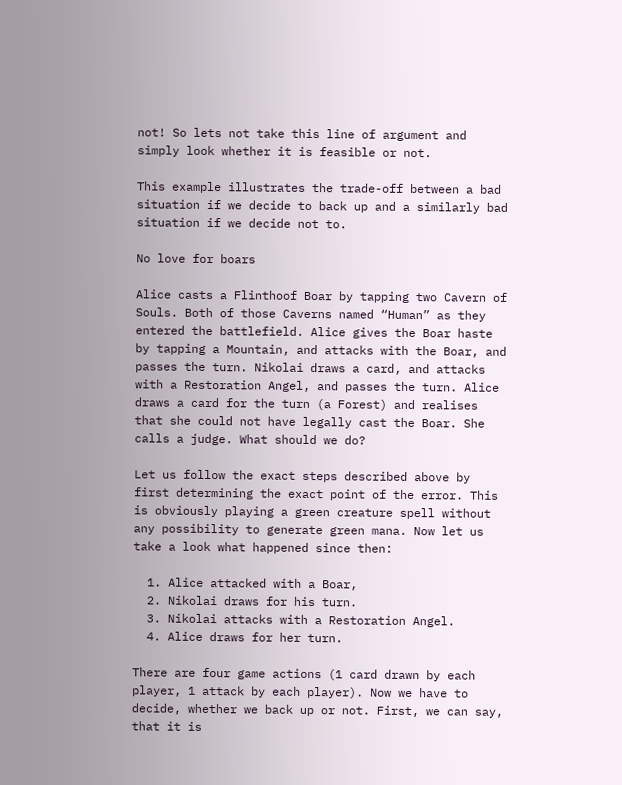not! So lets not take this line of argument and simply look whether it is feasible or not.

This example illustrates the trade-off between a bad situation if we decide to back up and a similarly bad situation if we decide not to.

No love for boars

Alice casts a Flinthoof Boar by tapping two Cavern of Souls. Both of those Caverns named “Human” as they entered the battlefield. Alice gives the Boar haste by tapping a Mountain, and attacks with the Boar, and passes the turn. Nikolai draws a card, and attacks with a Restoration Angel, and passes the turn. Alice draws a card for the turn (a Forest) and realises that she could not have legally cast the Boar. She calls a judge. What should we do?

Let us follow the exact steps described above by first determining the exact point of the error. This is obviously playing a green creature spell without any possibility to generate green mana. Now let us take a look what happened since then:

  1. Alice attacked with a Boar,
  2. Nikolai draws for his turn.
  3. Nikolai attacks with a Restoration Angel.
  4. Alice draws for her turn.

There are four game actions (1 card drawn by each player, 1 attack by each player). Now we have to decide, whether we back up or not. First, we can say, that it is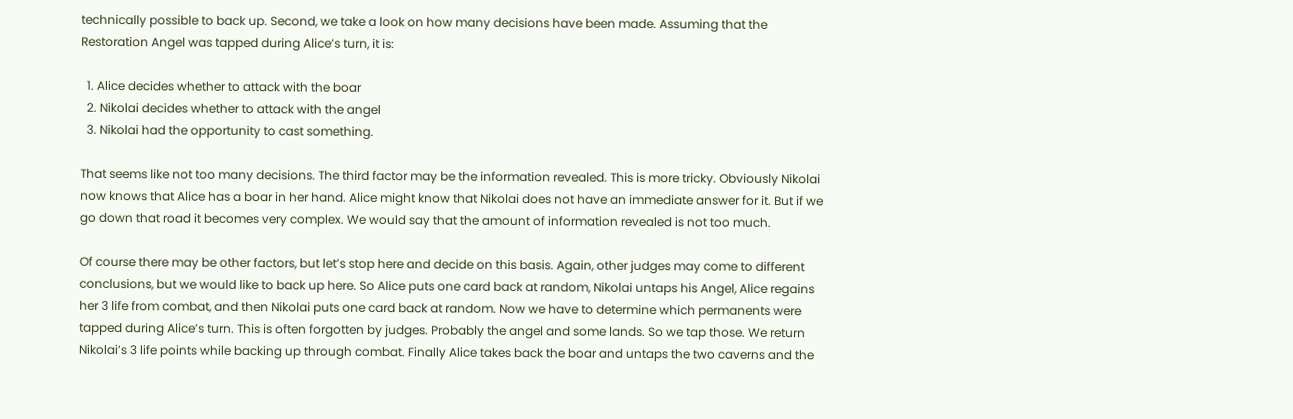technically possible to back up. Second, we take a look on how many decisions have been made. Assuming that the Restoration Angel was tapped during Alice’s turn, it is:

  1. Alice decides whether to attack with the boar
  2. Nikolai decides whether to attack with the angel
  3. Nikolai had the opportunity to cast something.

That seems like not too many decisions. The third factor may be the information revealed. This is more tricky. Obviously Nikolai now knows that Alice has a boar in her hand. Alice might know that Nikolai does not have an immediate answer for it. But if we go down that road it becomes very complex. We would say that the amount of information revealed is not too much.

Of course there may be other factors, but let’s stop here and decide on this basis. Again, other judges may come to different conclusions, but we would like to back up here. So Alice puts one card back at random, Nikolai untaps his Angel, Alice regains her 3 life from combat, and then Nikolai puts one card back at random. Now we have to determine which permanents were tapped during Alice’s turn. This is often forgotten by judges. Probably the angel and some lands. So we tap those. We return Nikolai’s 3 life points while backing up through combat. Finally Alice takes back the boar and untaps the two caverns and the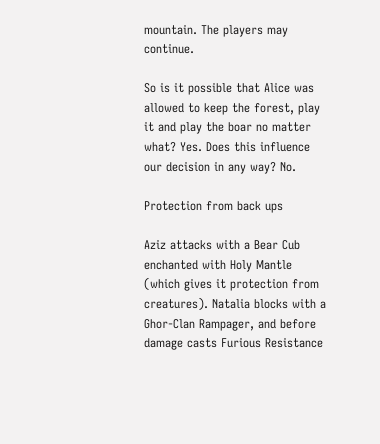mountain. The players may continue.

So is it possible that Alice was allowed to keep the forest, play it and play the boar no matter what? Yes. Does this influence our decision in any way? No.

Protection from back ups

Aziz attacks with a Bear Cub enchanted with Holy Mantle (which gives it protection from creatures). Natalia blocks with a Ghor-Clan Rampager, and before damage casts Furious Resistance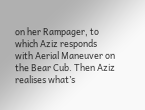on her Rampager, to which Aziz responds with Aerial Maneuver on the Bear Cub. Then Aziz realises what’s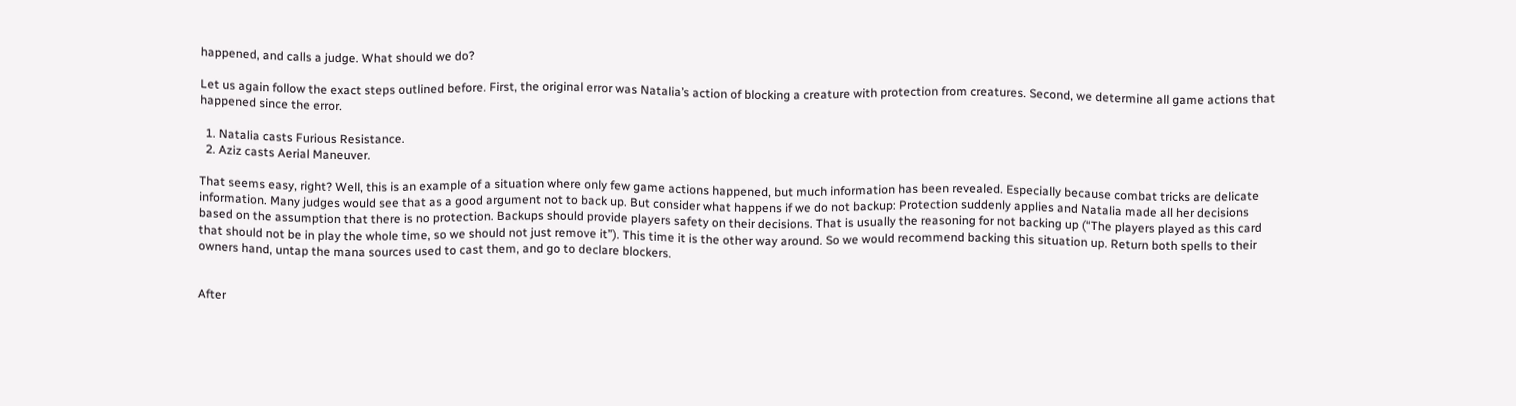happened, and calls a judge. What should we do?

Let us again follow the exact steps outlined before. First, the original error was Natalia’s action of blocking a creature with protection from creatures. Second, we determine all game actions that happened since the error.

  1. Natalia casts Furious Resistance.
  2. Aziz casts Aerial Maneuver.

That seems easy, right? Well, this is an example of a situation where only few game actions happened, but much information has been revealed. Especially because combat tricks are delicate information. Many judges would see that as a good argument not to back up. But consider what happens if we do not backup: Protection suddenly applies and Natalia made all her decisions based on the assumption that there is no protection. Backups should provide players safety on their decisions. That is usually the reasoning for not backing up (“The players played as this card that should not be in play the whole time, so we should not just remove it”). This time it is the other way around. So we would recommend backing this situation up. Return both spells to their owners hand, untap the mana sources used to cast them, and go to declare blockers.


After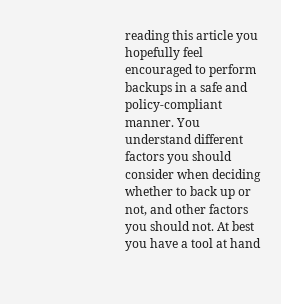reading this article you hopefully feel encouraged to perform backups in a safe and policy-compliant manner. You understand different factors you should consider when deciding whether to back up or not, and other factors you should not. At best you have a tool at hand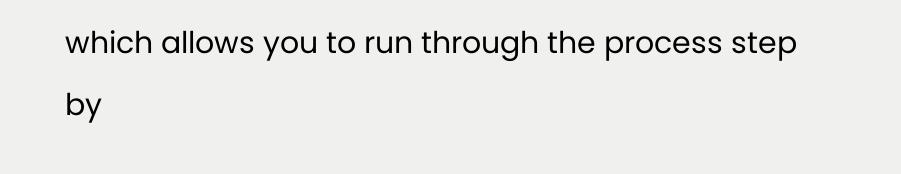which allows you to run through the process step by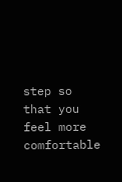step so that you feel more comfortable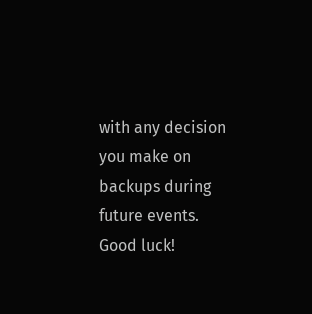with any decision you make on backups during future events. Good luck!